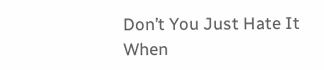Don’t You Just Hate It When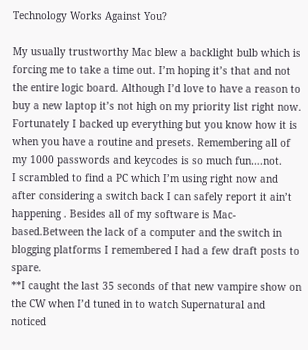Technology Works Against You?

My usually trustworthy Mac blew a backlight bulb which is forcing me to take a time out. I’m hoping it’s that and not the entire logic board. Although I’d love to have a reason to buy a new laptop it’s not high on my priority list right now. Fortunately I backed up everything but you know how it is when you have a routine and presets. Remembering all of my 1000 passwords and keycodes is so much fun….not.
I scrambled to find a PC which I’m using right now and after considering a switch back I can safely report it ain’t happening . Besides all of my software is Mac-based.Between the lack of a computer and the switch in blogging platforms I remembered I had a few draft posts to spare.
**I caught the last 35 seconds of that new vampire show on the CW when I’d tuned in to watch Supernatural and noticed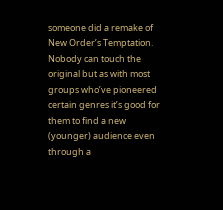someone did a remake of New Order’s Temptation. Nobody can touch the original but as with most groups who’ve pioneered certain genres it’s good for them to find a new (younger) audience even through a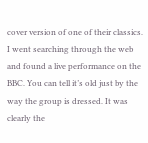cover version of one of their classics.
I went searching through the web and found a live performance on the BBC. You can tell it’s old just by the way the group is dressed. It was clearly the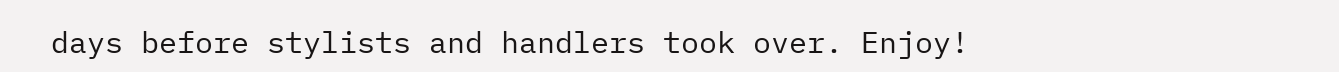days before stylists and handlers took over. Enjoy!